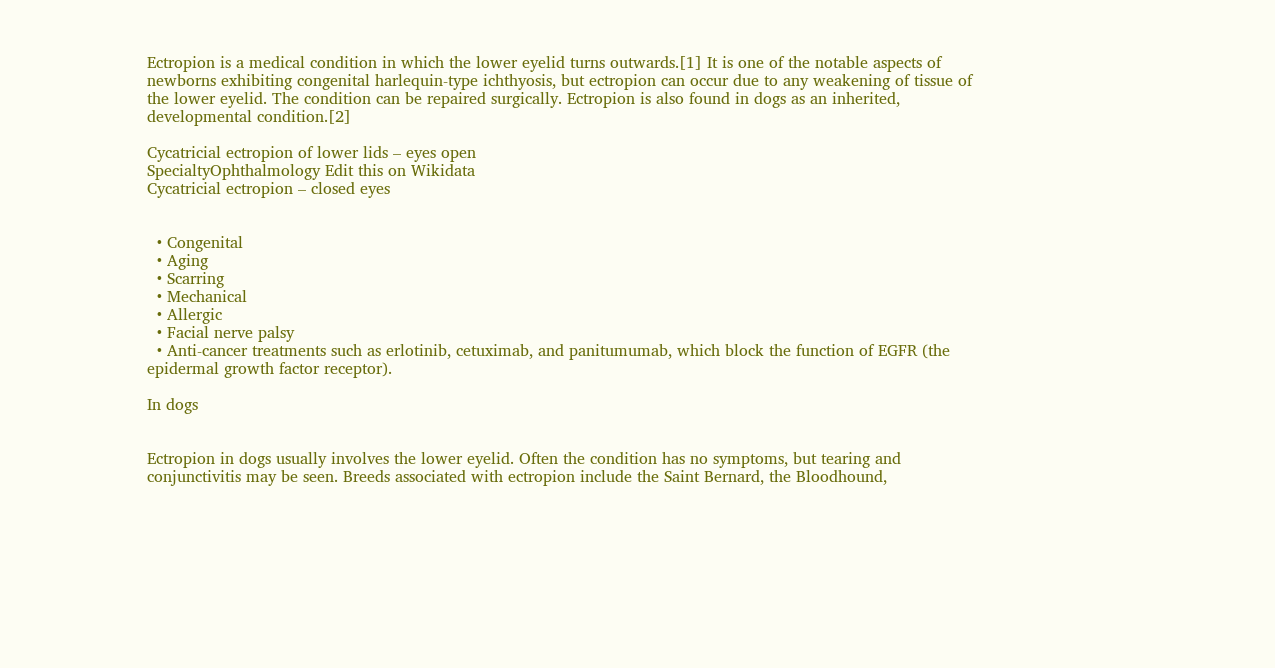Ectropion is a medical condition in which the lower eyelid turns outwards.[1] It is one of the notable aspects of newborns exhibiting congenital harlequin-type ichthyosis, but ectropion can occur due to any weakening of tissue of the lower eyelid. The condition can be repaired surgically. Ectropion is also found in dogs as an inherited, developmental condition.[2]

Cycatricial ectropion of lower lids – eyes open
SpecialtyOphthalmology Edit this on Wikidata
Cycatricial ectropion – closed eyes


  • Congenital
  • Aging
  • Scarring
  • Mechanical
  • Allergic
  • Facial nerve palsy
  • Anti-cancer treatments such as erlotinib, cetuximab, and panitumumab, which block the function of EGFR (the epidermal growth factor receptor).

In dogs


Ectropion in dogs usually involves the lower eyelid. Often the condition has no symptoms, but tearing and conjunctivitis may be seen. Breeds associated with ectropion include the Saint Bernard, the Bloodhound,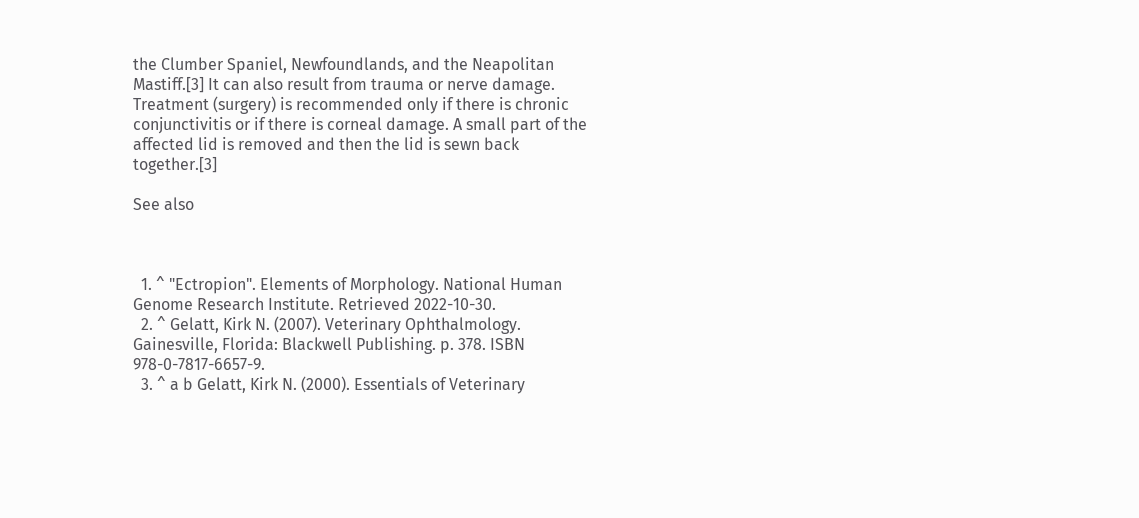the Clumber Spaniel, Newfoundlands, and the Neapolitan Mastiff.[3] It can also result from trauma or nerve damage. Treatment (surgery) is recommended only if there is chronic conjunctivitis or if there is corneal damage. A small part of the affected lid is removed and then the lid is sewn back together.[3]

See also



  1. ^ "Ectropion". Elements of Morphology. National Human Genome Research Institute. Retrieved 2022-10-30.
  2. ^ Gelatt, Kirk N. (2007). Veterinary Ophthalmology. Gainesville, Florida: Blackwell Publishing. p. 378. ISBN 978-0-7817-6657-9.
  3. ^ a b Gelatt, Kirk N. (2000). Essentials of Veterinary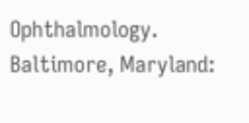Ophthalmology. Baltimore, Maryland: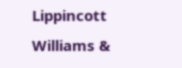Lippincott Williams &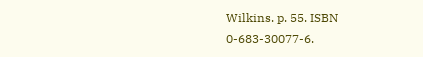Wilkins. p. 55. ISBN 0-683-30077-6.